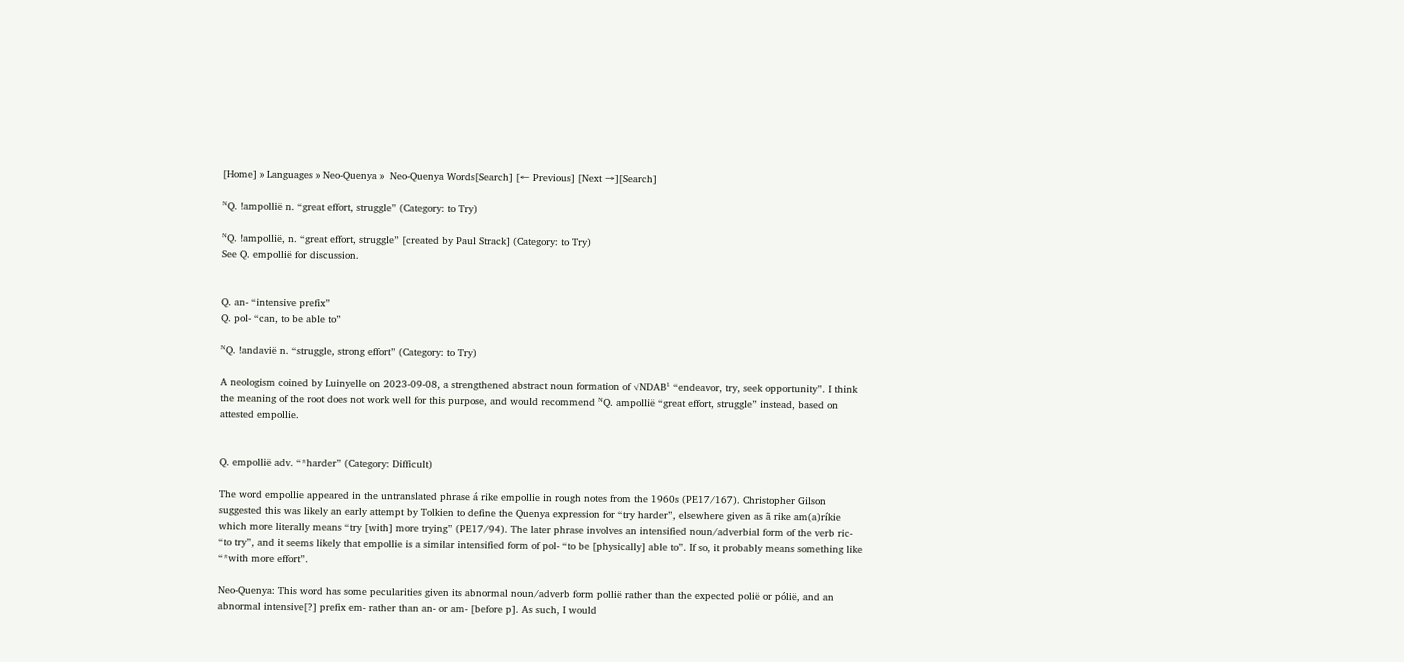[Home] » Languages » Neo-Quenya »  Neo-Quenya Words[Search] [← Previous] [Next →][Search]

ᴺQ. !ampollië n. “great effort, struggle” (Category: to Try)

ᴺQ. !ampollië, n. “great effort, struggle” [created by Paul Strack] (Category: to Try)
See Q. empollië for discussion.


Q. an- “intensive prefix”
Q. pol- “can, to be able to”

ᴺQ. !andavië n. “struggle, strong effort” (Category: to Try)

A neologism coined by Luinyelle on 2023-09-08, a strengthened abstract noun formation of √NDAB¹ “endeavor, try, seek opportunity”. I think the meaning of the root does not work well for this purpose, and would recommend ᴺQ. ampollië “great effort, struggle” instead, based on attested empollie.


Q. empollië adv. “*harder” (Category: Difficult)

The word empollie appeared in the untranslated phrase á rike empollie in rough notes from the 1960s (PE17/167). Christopher Gilson suggested this was likely an early attempt by Tolkien to define the Quenya expression for “try harder”, elsewhere given as ā rike am(a)ríkie which more literally means “try [with] more trying” (PE17/94). The later phrase involves an intensified noun/adverbial form of the verb ric- “to try”, and it seems likely that empollie is a similar intensified form of pol- “to be [physically] able to”. If so, it probably means something like “*with more effort”.

Neo-Quenya: This word has some pecularities given its abnormal noun/adverb form pollië rather than the expected polië or pólië, and an abnormal intensive[?] prefix em- rather than an- or am- [before p]. As such, I would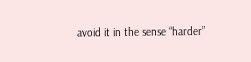avoid it in the sense “harder”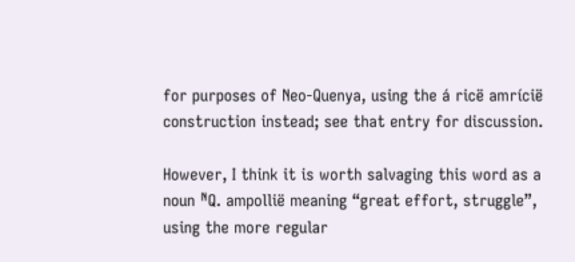for purposes of Neo-Quenya, using the á ricë amrícië construction instead; see that entry for discussion.

However, I think it is worth salvaging this word as a noun ᴺQ. ampollië meaning “great effort, struggle”, using the more regular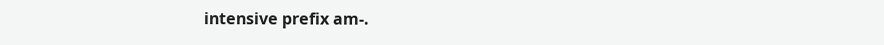intensive prefix am-.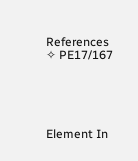References ✧ PE17/167





Element In